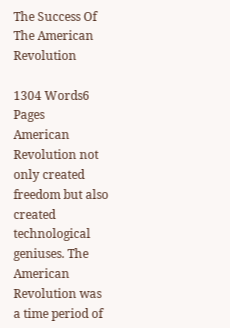The Success Of The American Revolution

1304 Words6 Pages
American Revolution not only created freedom but also created technological geniuses. The American Revolution was a time period of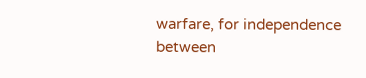warfare, for independence between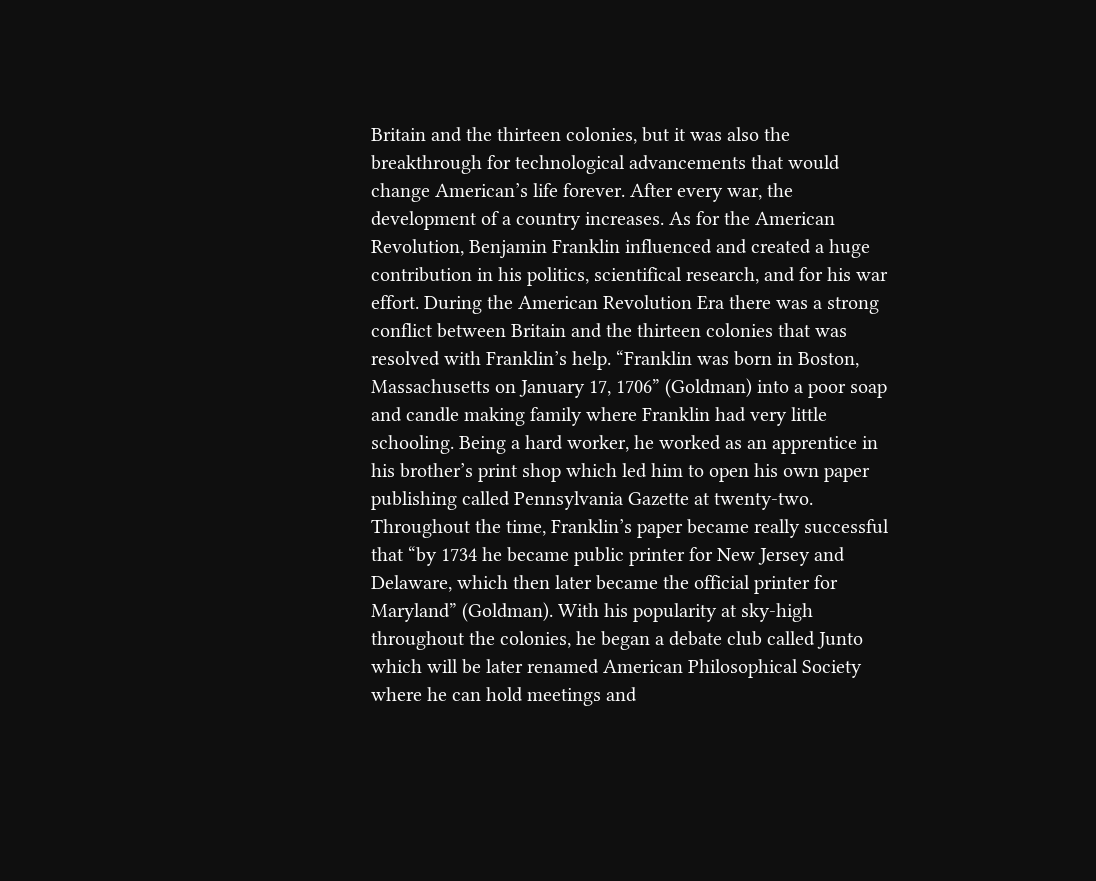Britain and the thirteen colonies, but it was also the breakthrough for technological advancements that would change American’s life forever. After every war, the development of a country increases. As for the American Revolution, Benjamin Franklin influenced and created a huge contribution in his politics, scientifical research, and for his war effort. During the American Revolution Era there was a strong conflict between Britain and the thirteen colonies that was resolved with Franklin’s help. “Franklin was born in Boston, Massachusetts on January 17, 1706” (Goldman) into a poor soap and candle making family where Franklin had very little schooling. Being a hard worker, he worked as an apprentice in his brother’s print shop which led him to open his own paper publishing called Pennsylvania Gazette at twenty-two. Throughout the time, Franklin’s paper became really successful that “by 1734 he became public printer for New Jersey and Delaware, which then later became the official printer for Maryland” (Goldman). With his popularity at sky-high throughout the colonies, he began a debate club called Junto which will be later renamed American Philosophical Society where he can hold meetings and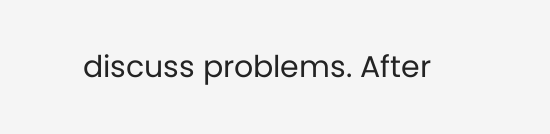discuss problems. After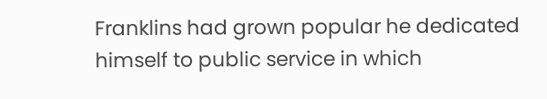Franklins had grown popular he dedicated himself to public service in which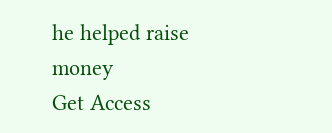he helped raise money
Get Access